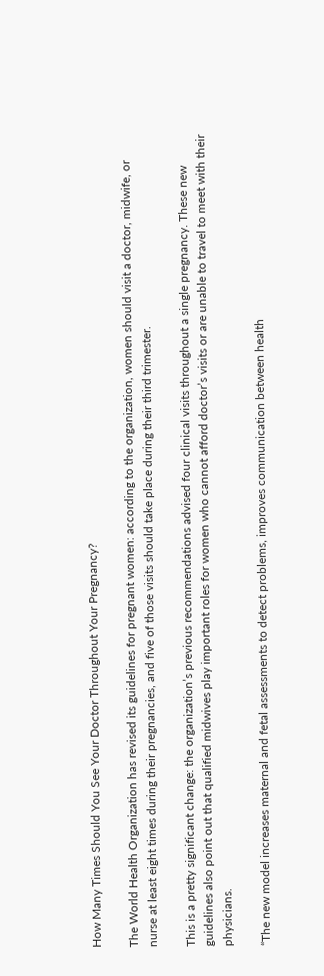How Many Times Should You See Your Doctor Throughout Your Pregnancy?

The World Health Organization has revised its guidelines for pregnant women: according to the organization, women should visit a doctor, midwife, or nurse at least eight times during their pregnancies, and five of those visits should take place during their third trimester.

This is a pretty significant change: the organization’s previous recommendations advised four clinical visits throughout a single pregnancy. These new guidelines also point out that qualified midwives play important roles for women who cannot afford doctor’s visits or are unable to travel to meet with their physicians.

“The new model increases maternal and fetal assessments to detect problems, improves communication between health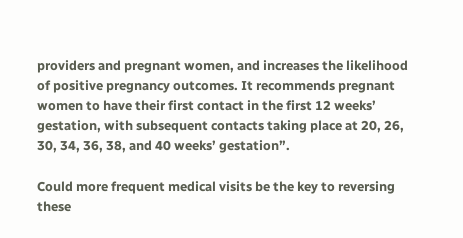providers and pregnant women, and increases the likelihood of positive pregnancy outcomes. It recommends pregnant women to have their first contact in the first 12 weeks’ gestation, with subsequent contacts taking place at 20, 26, 30, 34, 36, 38, and 40 weeks’ gestation”.

Could more frequent medical visits be the key to reversing these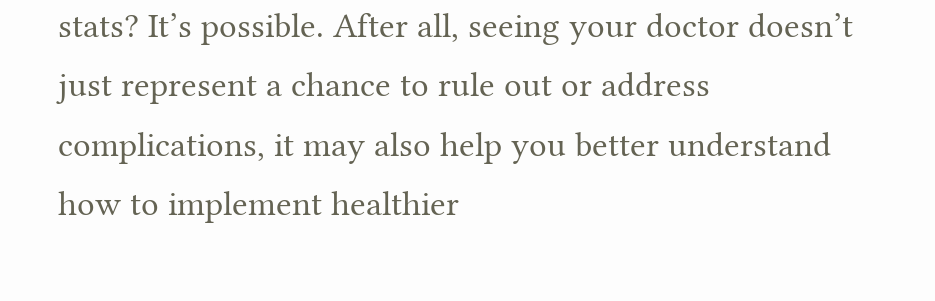stats? It’s possible. After all, seeing your doctor doesn’t just represent a chance to rule out or address complications, it may also help you better understand how to implement healthier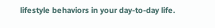lifestyle behaviors in your day-to-day life.